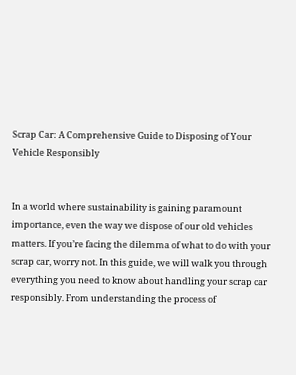Scrap Car: A Comprehensive Guide to Disposing of Your Vehicle Responsibly


In a world where sustainability is gaining paramount importance, even the way we dispose of our old vehicles matters. If you’re facing the dilemma of what to do with your scrap car, worry not. In this guide, we will walk you through everything you need to know about handling your scrap car responsibly. From understanding the process of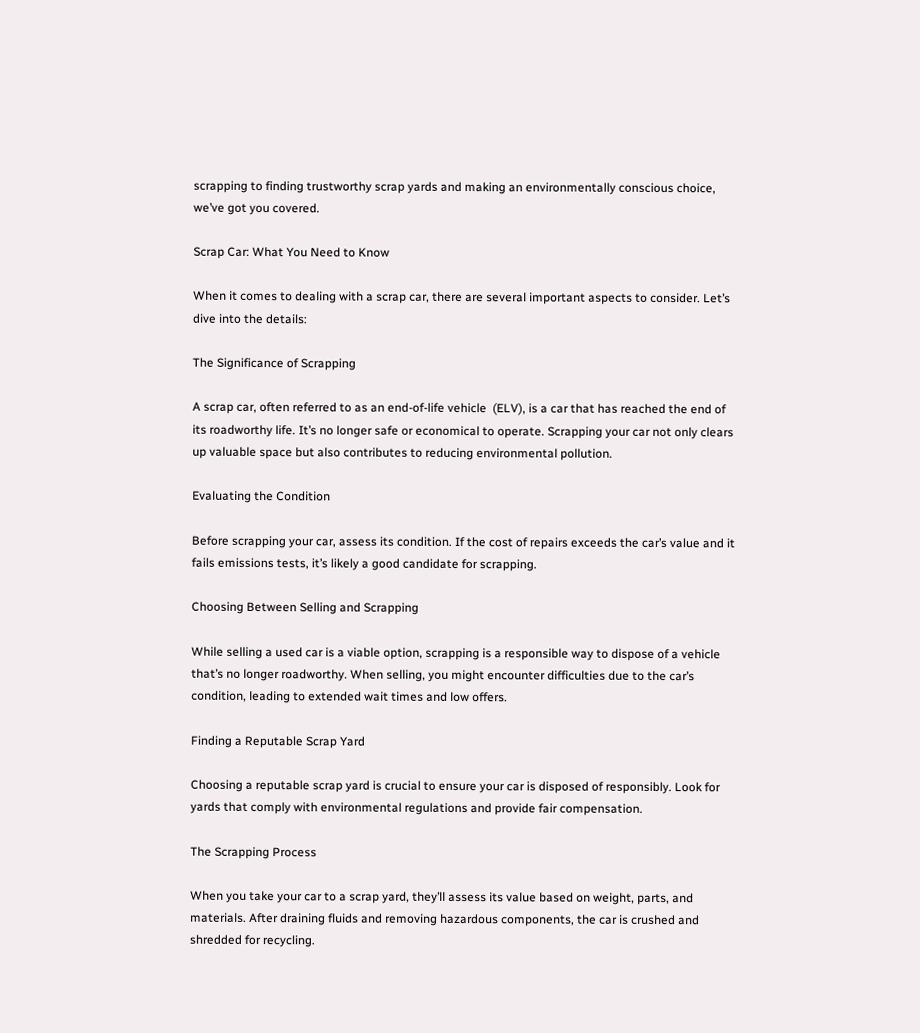scrapping to finding trustworthy scrap yards and making an environmentally conscious choice, we’ve got you covered.

Scrap Car: What You Need to Know

When it comes to dealing with a scrap car, there are several important aspects to consider. Let’s dive into the details:

The Significance of Scrapping

A scrap car, often referred to as an end-of-life vehicle  (ELV), is a car that has reached the end of its roadworthy life. It’s no longer safe or economical to operate. Scrapping your car not only clears up valuable space but also contributes to reducing environmental pollution.

Evaluating the Condition

Before scrapping your car, assess its condition. If the cost of repairs exceeds the car’s value and it fails emissions tests, it’s likely a good candidate for scrapping.

Choosing Between Selling and Scrapping

While selling a used car is a viable option, scrapping is a responsible way to dispose of a vehicle that’s no longer roadworthy. When selling, you might encounter difficulties due to the car’s condition, leading to extended wait times and low offers.

Finding a Reputable Scrap Yard

Choosing a reputable scrap yard is crucial to ensure your car is disposed of responsibly. Look for yards that comply with environmental regulations and provide fair compensation.

The Scrapping Process

When you take your car to a scrap yard, they’ll assess its value based on weight, parts, and materials. After draining fluids and removing hazardous components, the car is crushed and shredded for recycling.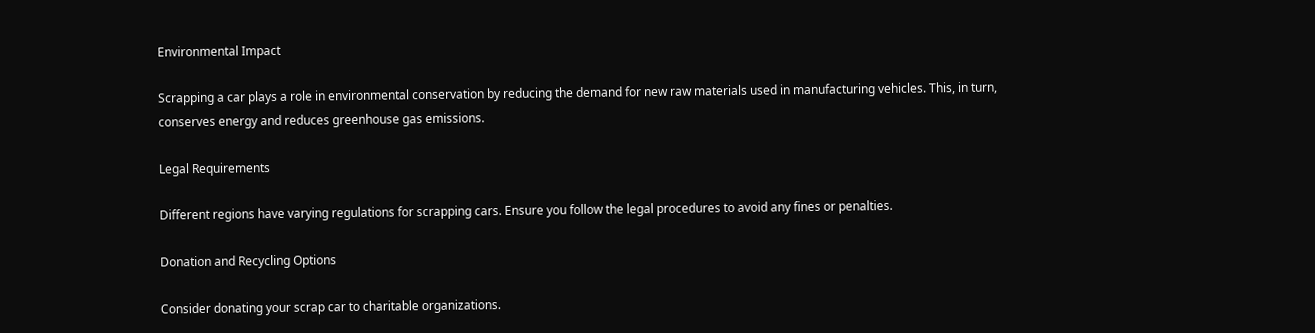Environmental Impact

Scrapping a car plays a role in environmental conservation by reducing the demand for new raw materials used in manufacturing vehicles. This, in turn, conserves energy and reduces greenhouse gas emissions.

Legal Requirements

Different regions have varying regulations for scrapping cars. Ensure you follow the legal procedures to avoid any fines or penalties.

Donation and Recycling Options

Consider donating your scrap car to charitable organizations.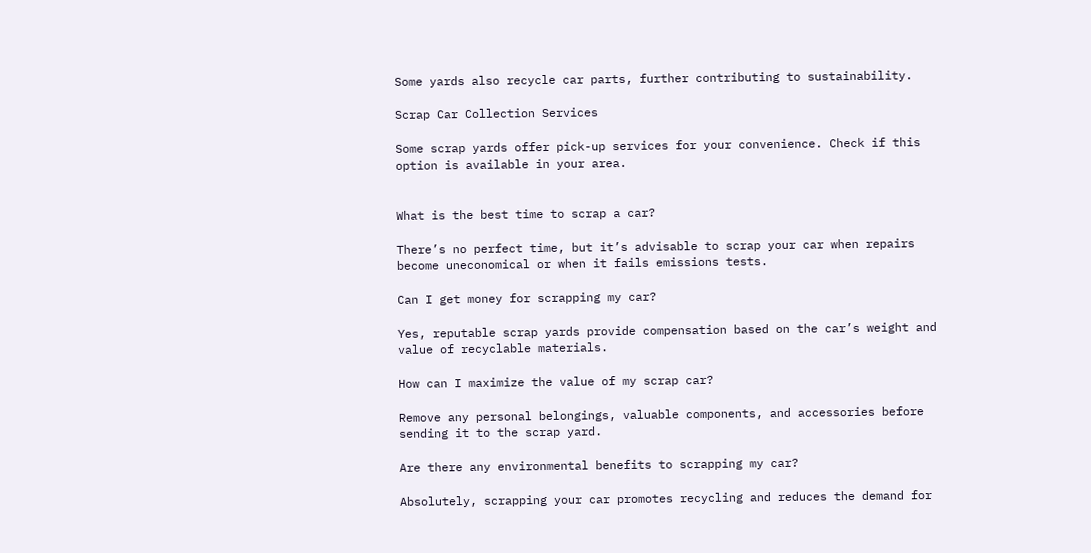Some yards also recycle car parts, further contributing to sustainability.

Scrap Car Collection Services

Some scrap yards offer pick-up services for your convenience. Check if this option is available in your area.


What is the best time to scrap a car?

There’s no perfect time, but it’s advisable to scrap your car when repairs become uneconomical or when it fails emissions tests.

Can I get money for scrapping my car?

Yes, reputable scrap yards provide compensation based on the car’s weight and value of recyclable materials.

How can I maximize the value of my scrap car?

Remove any personal belongings, valuable components, and accessories before sending it to the scrap yard.

Are there any environmental benefits to scrapping my car?

Absolutely, scrapping your car promotes recycling and reduces the demand for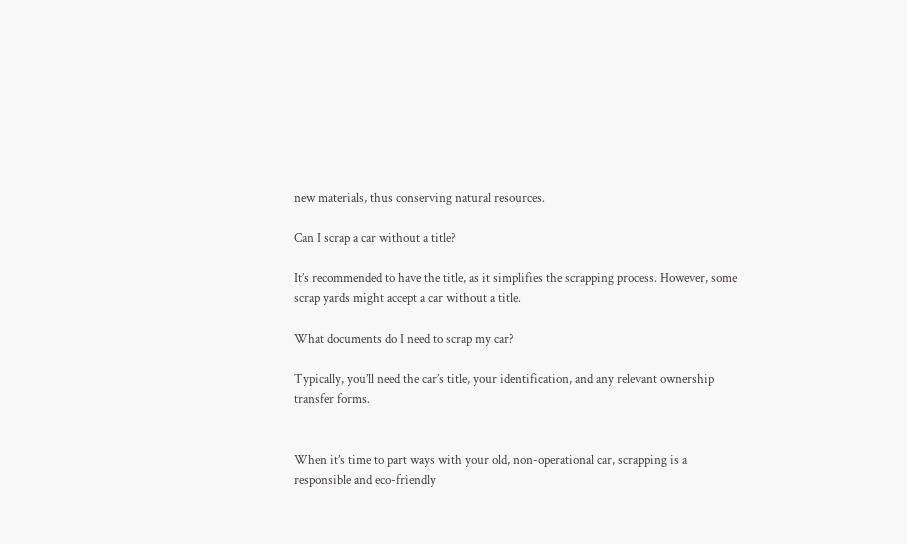new materials, thus conserving natural resources.

Can I scrap a car without a title?

It’s recommended to have the title, as it simplifies the scrapping process. However, some scrap yards might accept a car without a title.

What documents do I need to scrap my car?

Typically, you’ll need the car’s title, your identification, and any relevant ownership transfer forms.


When it’s time to part ways with your old, non-operational car, scrapping is a responsible and eco-friendly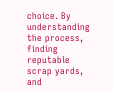choice. By understanding the process, finding reputable scrap yards, and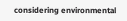considering environmental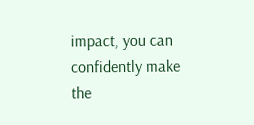impact, you can confidently make the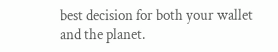best decision for both your wallet and the planet.